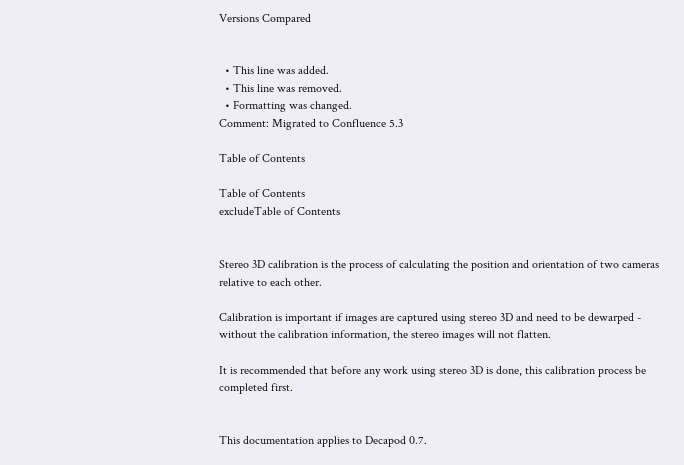Versions Compared


  • This line was added.
  • This line was removed.
  • Formatting was changed.
Comment: Migrated to Confluence 5.3

Table of Contents

Table of Contents
excludeTable of Contents


Stereo 3D calibration is the process of calculating the position and orientation of two cameras relative to each other.

Calibration is important if images are captured using stereo 3D and need to be dewarped - without the calibration information, the stereo images will not flatten.

It is recommended that before any work using stereo 3D is done, this calibration process be completed first.


This documentation applies to Decapod 0.7.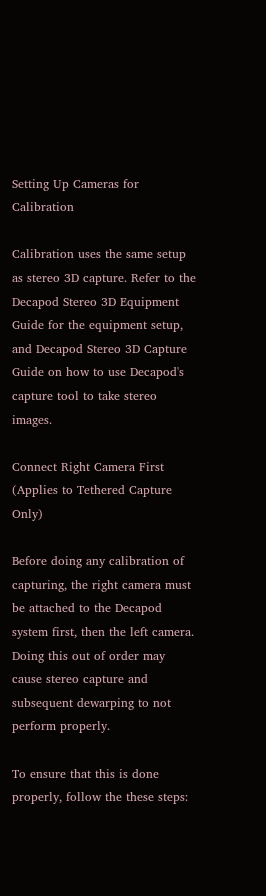Setting Up Cameras for Calibration

Calibration uses the same setup as stereo 3D capture. Refer to the Decapod Stereo 3D Equipment Guide for the equipment setup, and Decapod Stereo 3D Capture Guide on how to use Decapod's capture tool to take stereo images.

Connect Right Camera First (Applies to Tethered Capture Only)

Before doing any calibration of capturing, the right camera must be attached to the Decapod system first, then the left camera. Doing this out of order may cause stereo capture and subsequent dewarping to not perform properly.

To ensure that this is done properly, follow the these steps: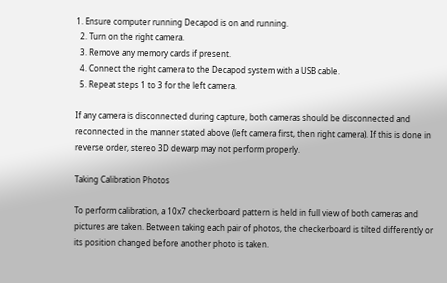1. Ensure computer running Decapod is on and running.
  2. Turn on the right camera.
  3. Remove any memory cards if present.
  4. Connect the right camera to the Decapod system with a USB cable.
  5. Repeat steps 1 to 3 for the left camera.

If any camera is disconnected during capture, both cameras should be disconnected and reconnected in the manner stated above (left camera first, then right camera). If this is done in reverse order, stereo 3D dewarp may not perform properly.

Taking Calibration Photos

To perform calibration, a 10x7 checkerboard pattern is held in full view of both cameras and pictures are taken. Between taking each pair of photos, the checkerboard is tilted differently or its position changed before another photo is taken.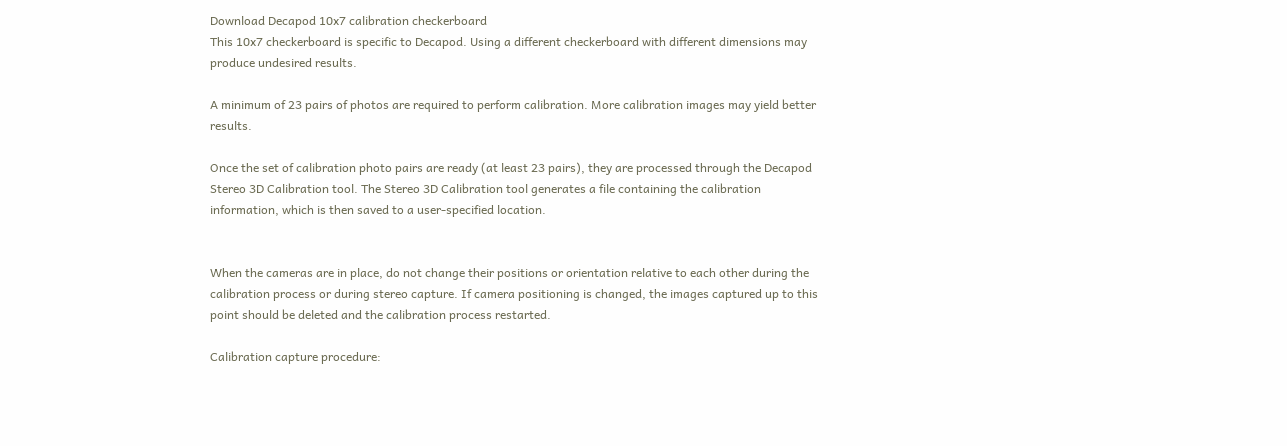Download Decapod 10x7 calibration checkerboard
This 10x7 checkerboard is specific to Decapod. Using a different checkerboard with different dimensions may produce undesired results.

A minimum of 23 pairs of photos are required to perform calibration. More calibration images may yield better results.

Once the set of calibration photo pairs are ready (at least 23 pairs), they are processed through the Decapod Stereo 3D Calibration tool. The Stereo 3D Calibration tool generates a file containing the calibration information, which is then saved to a user-specified location.


When the cameras are in place, do not change their positions or orientation relative to each other during the calibration process or during stereo capture. If camera positioning is changed, the images captured up to this point should be deleted and the calibration process restarted.

Calibration capture procedure: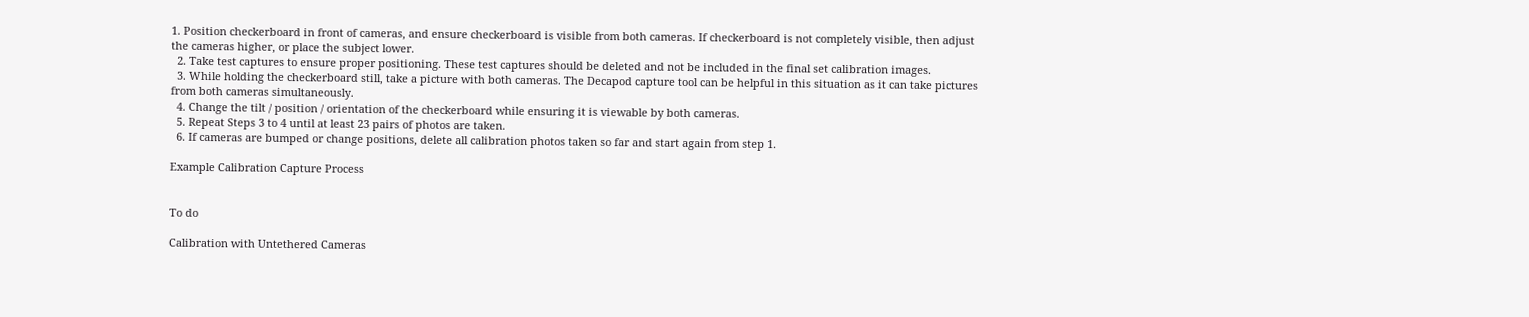1. Position checkerboard in front of cameras, and ensure checkerboard is visible from both cameras. If checkerboard is not completely visible, then adjust the cameras higher, or place the subject lower.
  2. Take test captures to ensure proper positioning. These test captures should be deleted and not be included in the final set calibration images.
  3. While holding the checkerboard still, take a picture with both cameras. The Decapod capture tool can be helpful in this situation as it can take pictures from both cameras simultaneously.
  4. Change the tilt / position / orientation of the checkerboard while ensuring it is viewable by both cameras.
  5. Repeat Steps 3 to 4 until at least 23 pairs of photos are taken.
  6. If cameras are bumped or change positions, delete all calibration photos taken so far and start again from step 1.

Example Calibration Capture Process


To do

Calibration with Untethered Cameras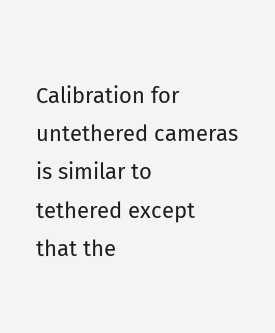Calibration for untethered cameras is similar to tethered except that the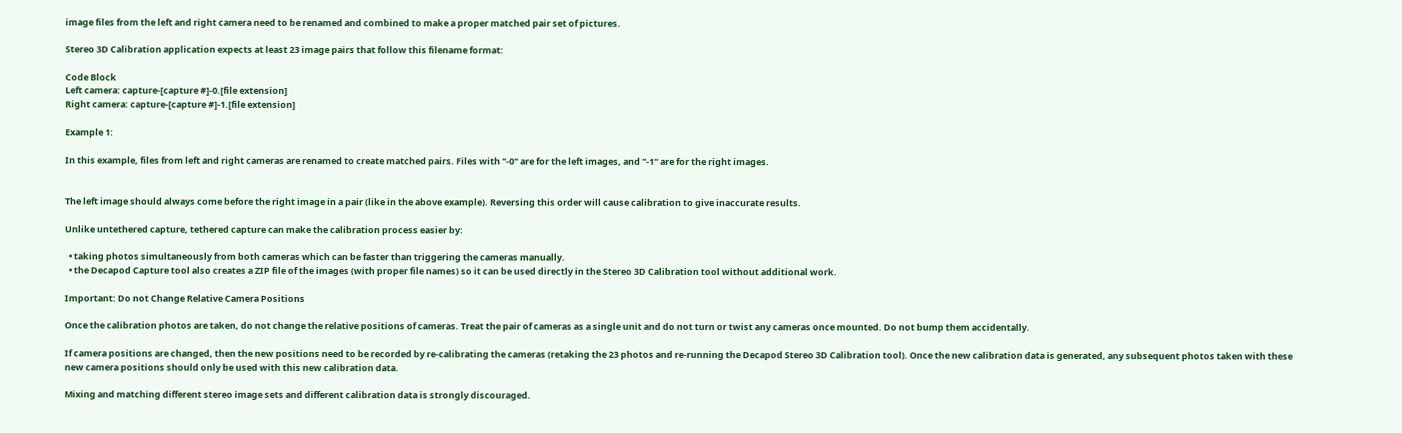image files from the left and right camera need to be renamed and combined to make a proper matched pair set of pictures.

Stereo 3D Calibration application expects at least 23 image pairs that follow this filename format:

Code Block
Left camera: capture-[capture #]-0.[file extension]
Right camera: capture-[capture #]-1.[file extension]

Example 1:

In this example, files from left and right cameras are renamed to create matched pairs. Files with "-0" are for the left images, and "-1" are for the right images.


The left image should always come before the right image in a pair (like in the above example). Reversing this order will cause calibration to give inaccurate results.

Unlike untethered capture, tethered capture can make the calibration process easier by:

  • taking photos simultaneously from both cameras which can be faster than triggering the cameras manually.
  • the Decapod Capture tool also creates a ZIP file of the images (with proper file names) so it can be used directly in the Stereo 3D Calibration tool without additional work.

Important: Do not Change Relative Camera Positions

Once the calibration photos are taken, do not change the relative positions of cameras. Treat the pair of cameras as a single unit and do not turn or twist any cameras once mounted. Do not bump them accidentally.

If camera positions are changed, then the new positions need to be recorded by re-calibrating the cameras (retaking the 23 photos and re-running the Decapod Stereo 3D Calibration tool). Once the new calibration data is generated, any subsequent photos taken with these new camera positions should only be used with this new calibration data.

Mixing and matching different stereo image sets and different calibration data is strongly discouraged.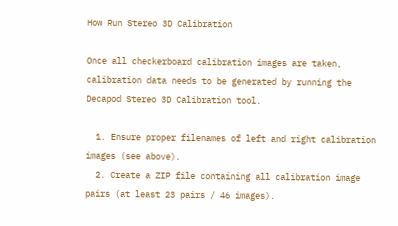How Run Stereo 3D Calibration

Once all checkerboard calibration images are taken, calibration data needs to be generated by running the Decapod Stereo 3D Calibration tool.

  1. Ensure proper filenames of left and right calibration images (see above).
  2. Create a ZIP file containing all calibration image pairs (at least 23 pairs / 46 images).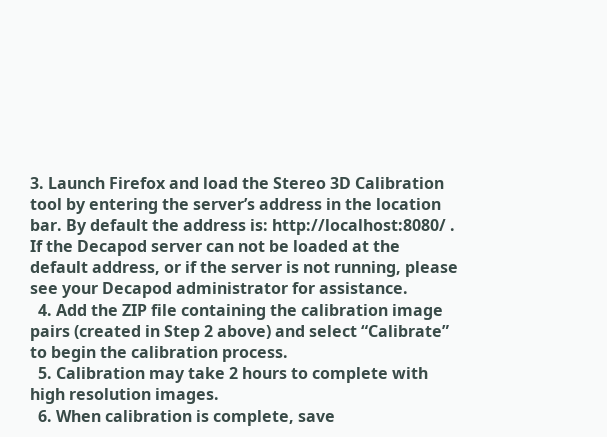3. Launch Firefox and load the Stereo 3D Calibration tool by entering the server’s address in the location bar. By default the address is: http://localhost:8080/ . If the Decapod server can not be loaded at the default address, or if the server is not running, please see your Decapod administrator for assistance.
  4. Add the ZIP file containing the calibration image pairs (created in Step 2 above) and select “Calibrate” to begin the calibration process.
  5. Calibration may take 2 hours to complete with high resolution images.
  6. When calibration is complete, save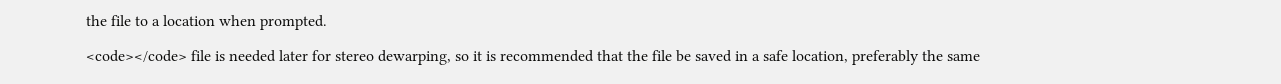the file to a location when prompted.

<code></code> file is needed later for stereo dewarping, so it is recommended that the file be saved in a safe location, preferably the same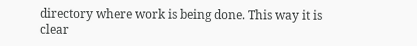directory where work is being done. This way it is clear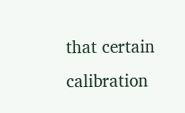that certain calibration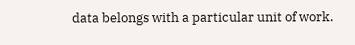data belongs with a particular unit of work.